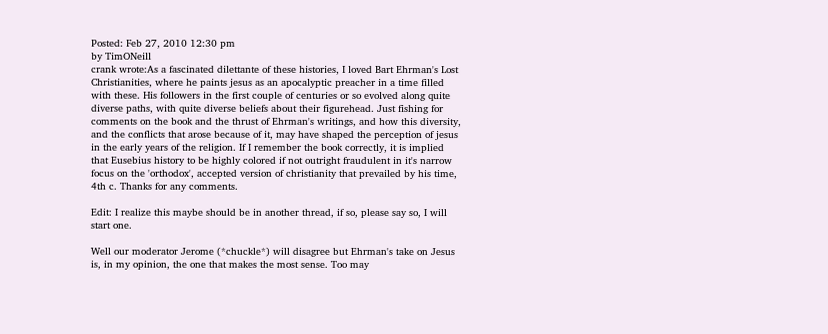Posted: Feb 27, 2010 12:30 pm
by TimONeill
crank wrote:As a fascinated dilettante of these histories, I loved Bart Ehrman's Lost Christianities, where he paints jesus as an apocalyptic preacher in a time filled with these. His followers in the first couple of centuries or so evolved along quite diverse paths, with quite diverse beliefs about their figurehead. Just fishing for comments on the book and the thrust of Ehrman's writings, and how this diversity, and the conflicts that arose because of it, may have shaped the perception of jesus in the early years of the religion. If I remember the book correctly, it is implied that Eusebius history to be highly colored if not outright fraudulent in it's narrow focus on the 'orthodox', accepted version of christianity that prevailed by his time, 4th c. Thanks for any comments.

Edit: I realize this maybe should be in another thread, if so, please say so, I will start one.

Well our moderator Jerome (*chuckle*) will disagree but Ehrman's take on Jesus is, in my opinion, the one that makes the most sense. Too may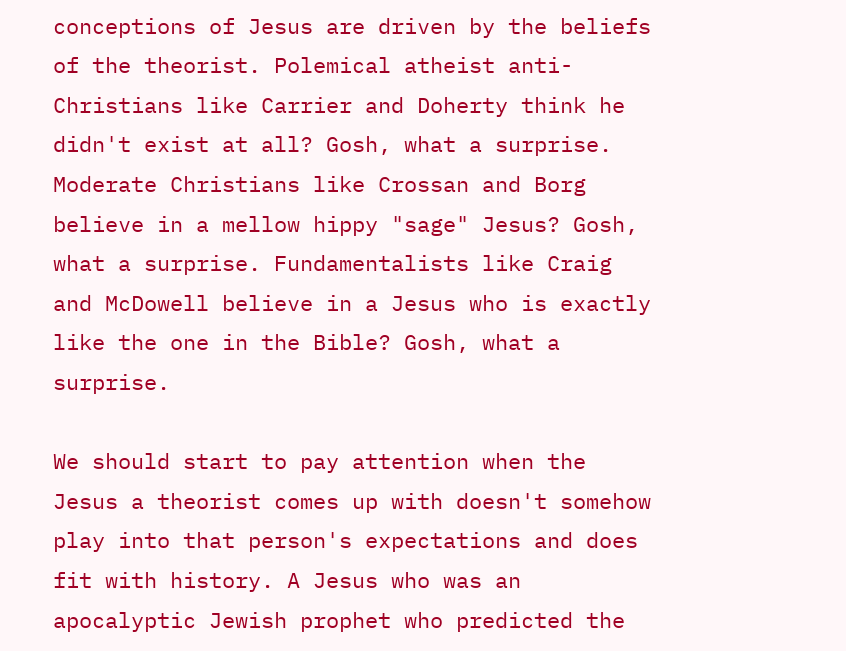conceptions of Jesus are driven by the beliefs of the theorist. Polemical atheist anti-Christians like Carrier and Doherty think he didn't exist at all? Gosh, what a surprise. Moderate Christians like Crossan and Borg believe in a mellow hippy "sage" Jesus? Gosh, what a surprise. Fundamentalists like Craig and McDowell believe in a Jesus who is exactly like the one in the Bible? Gosh, what a surprise.

We should start to pay attention when the Jesus a theorist comes up with doesn't somehow play into that person's expectations and does fit with history. A Jesus who was an apocalyptic Jewish prophet who predicted the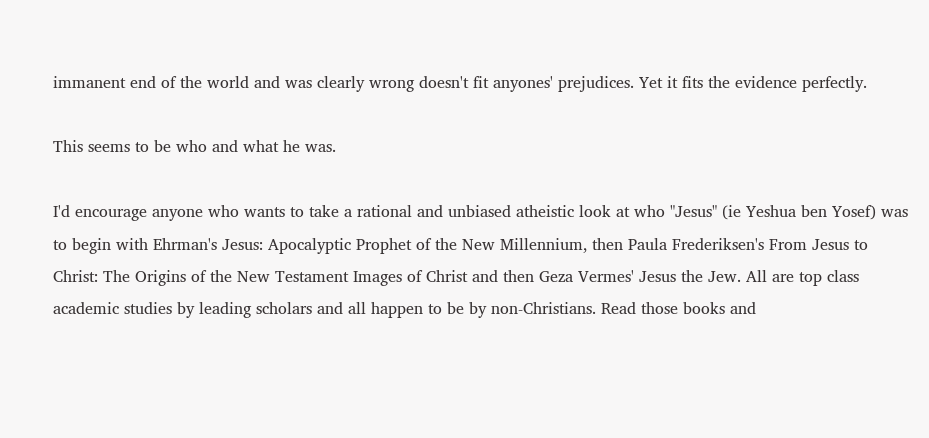immanent end of the world and was clearly wrong doesn't fit anyones' prejudices. Yet it fits the evidence perfectly.

This seems to be who and what he was.

I'd encourage anyone who wants to take a rational and unbiased atheistic look at who "Jesus" (ie Yeshua ben Yosef) was to begin with Ehrman's Jesus: Apocalyptic Prophet of the New Millennium, then Paula Frederiksen's From Jesus to Christ: The Origins of the New Testament Images of Christ and then Geza Vermes' Jesus the Jew. All are top class academic studies by leading scholars and all happen to be by non-Christians. Read those books and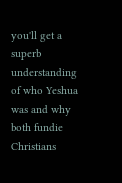you'll get a superb understanding of who Yeshua was and why both fundie Christians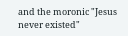and the moronic "Jesus never existed"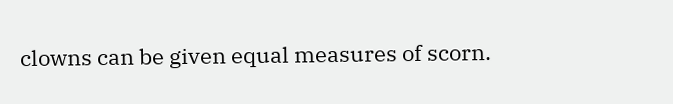clowns can be given equal measures of scorn.